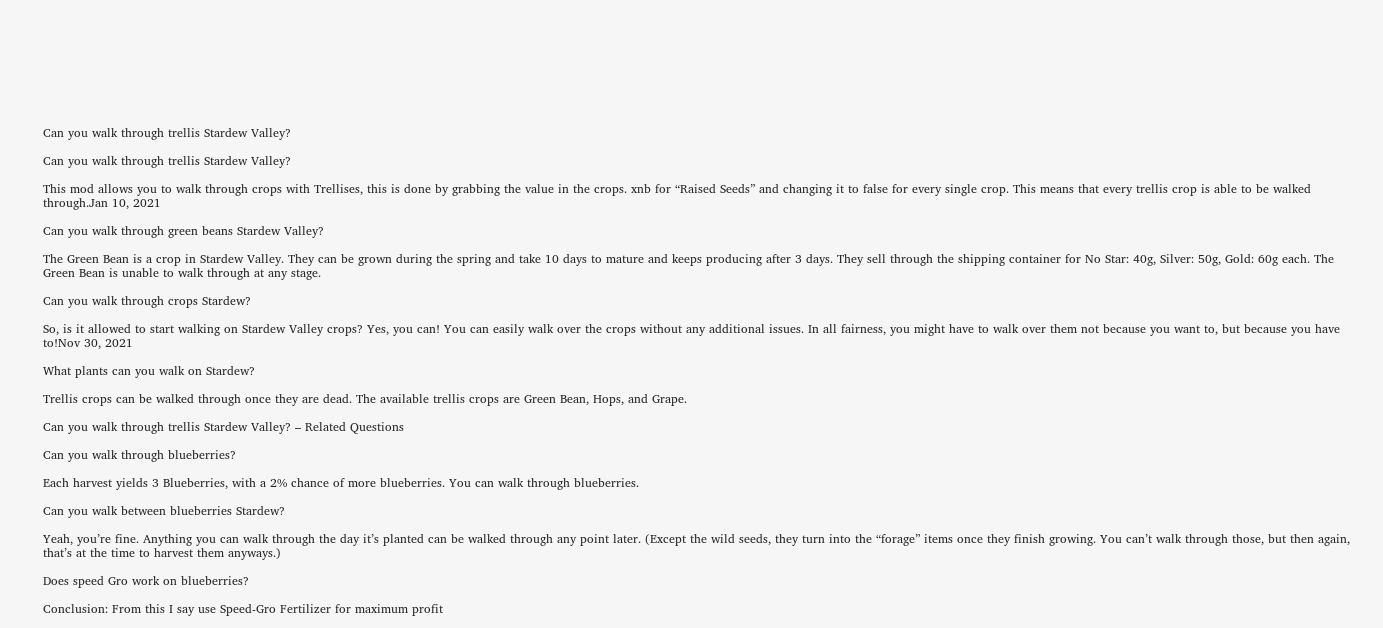Can you walk through trellis Stardew Valley?

Can you walk through trellis Stardew Valley?

This mod allows you to walk through crops with Trellises, this is done by grabbing the value in the crops. xnb for “Raised Seeds” and changing it to false for every single crop. This means that every trellis crop is able to be walked through.Jan 10, 2021

Can you walk through green beans Stardew Valley?

The Green Bean is a crop in Stardew Valley. They can be grown during the spring and take 10 days to mature and keeps producing after 3 days. They sell through the shipping container for No Star: 40g, Silver: 50g, Gold: 60g each. The Green Bean is unable to walk through at any stage.

Can you walk through crops Stardew?

So, is it allowed to start walking on Stardew Valley crops? Yes, you can! You can easily walk over the crops without any additional issues. In all fairness, you might have to walk over them not because you want to, but because you have to!Nov 30, 2021

What plants can you walk on Stardew?

Trellis crops can be walked through once they are dead. The available trellis crops are Green Bean, Hops, and Grape.

Can you walk through trellis Stardew Valley? – Related Questions

Can you walk through blueberries?

Each harvest yields 3 Blueberries, with a 2% chance of more blueberries. You can walk through blueberries.

Can you walk between blueberries Stardew?

Yeah, you’re fine. Anything you can walk through the day it’s planted can be walked through any point later. (Except the wild seeds, they turn into the “forage” items once they finish growing. You can’t walk through those, but then again, that’s at the time to harvest them anyways.)

Does speed Gro work on blueberries?

Conclusion: From this I say use Speed-Gro Fertilizer for maximum profit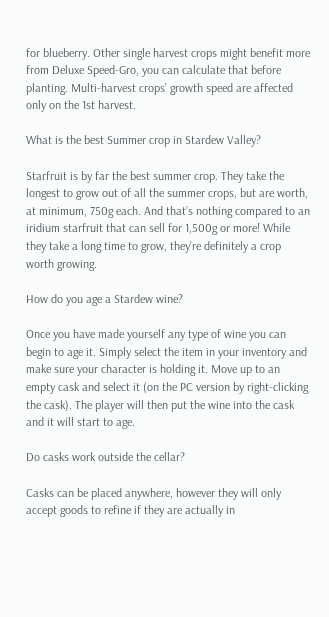for blueberry. Other single harvest crops might benefit more from Deluxe Speed-Gro, you can calculate that before planting. Multi-harvest crops’ growth speed are affected only on the 1st harvest.

What is the best Summer crop in Stardew Valley?

Starfruit is by far the best summer crop. They take the longest to grow out of all the summer crops, but are worth, at minimum, 750g each. And that’s nothing compared to an iridium starfruit that can sell for 1,500g or more! While they take a long time to grow, they’re definitely a crop worth growing.

How do you age a Stardew wine?

Once you have made yourself any type of wine you can begin to age it. Simply select the item in your inventory and make sure your character is holding it. Move up to an empty cask and select it (on the PC version by right-clicking the cask). The player will then put the wine into the cask and it will start to age.

Do casks work outside the cellar?

Casks can be placed anywhere, however they will only accept goods to refine if they are actually in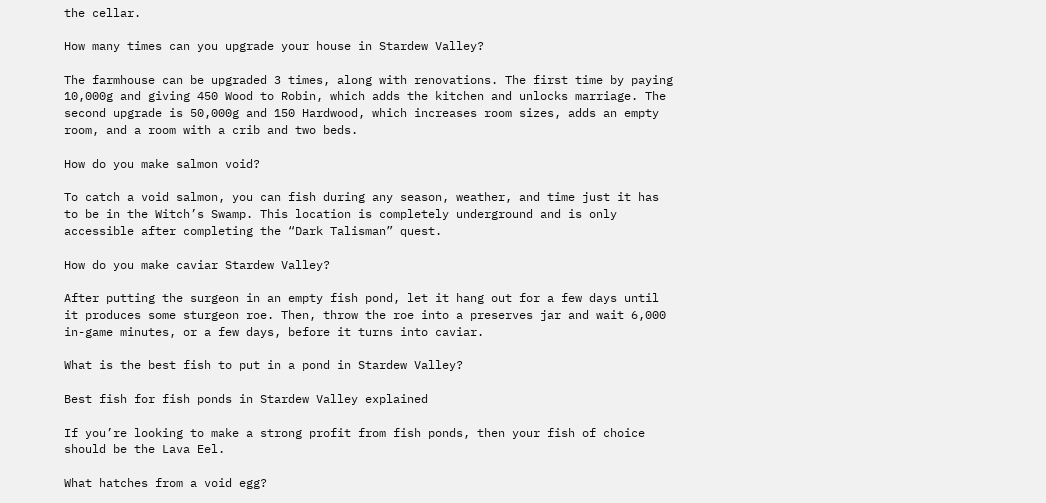the cellar.

How many times can you upgrade your house in Stardew Valley?

The farmhouse can be upgraded 3 times, along with renovations. The first time by paying 10,000g and giving 450 Wood to Robin, which adds the kitchen and unlocks marriage. The second upgrade is 50,000g and 150 Hardwood, which increases room sizes, adds an empty room, and a room with a crib and two beds.

How do you make salmon void?

To catch a void salmon, you can fish during any season, weather, and time just it has to be in the Witch’s Swamp. This location is completely underground and is only accessible after completing the “Dark Talisman” quest.

How do you make caviar Stardew Valley?

After putting the surgeon in an empty fish pond, let it hang out for a few days until it produces some sturgeon roe. Then, throw the roe into a preserves jar and wait 6,000 in-game minutes, or a few days, before it turns into caviar.

What is the best fish to put in a pond in Stardew Valley?

Best fish for fish ponds in Stardew Valley explained

If you’re looking to make a strong profit from fish ponds, then your fish of choice should be the Lava Eel.

What hatches from a void egg?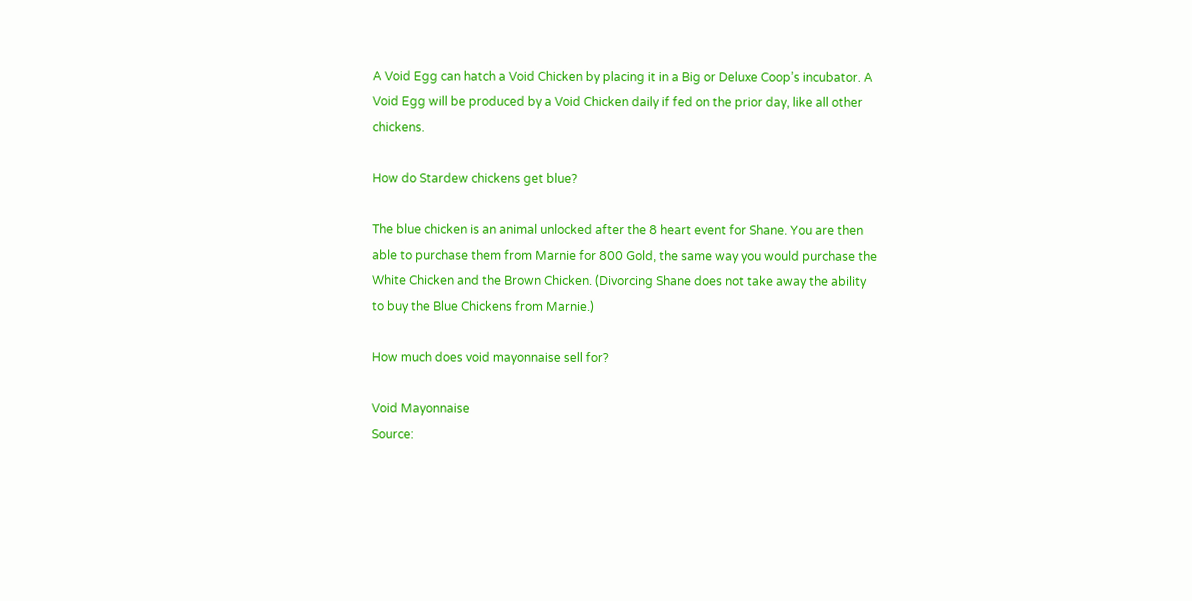A Void Egg can hatch a Void Chicken by placing it in a Big or Deluxe Coop’s incubator. A Void Egg will be produced by a Void Chicken daily if fed on the prior day, like all other chickens.

How do Stardew chickens get blue?

The blue chicken is an animal unlocked after the 8 heart event for Shane. You are then able to purchase them from Marnie for 800 Gold, the same way you would purchase the White Chicken and the Brown Chicken. (Divorcing Shane does not take away the ability to buy the Blue Chickens from Marnie.)

How much does void mayonnaise sell for?

Void Mayonnaise
Source: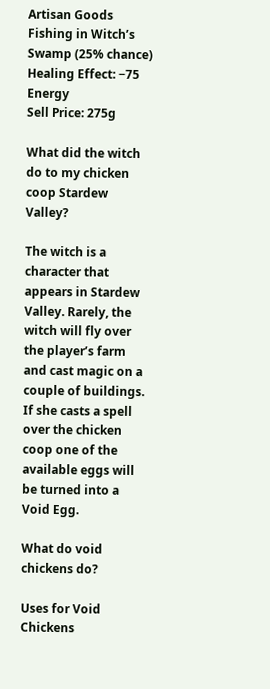Artisan Goods Fishing in Witch’s Swamp (25% chance)
Healing Effect: −75 Energy
Sell Price: 275g

What did the witch do to my chicken coop Stardew Valley?

The witch is a character that appears in Stardew Valley. Rarely, the witch will fly over the player’s farm and cast magic on a couple of buildings. If she casts a spell over the chicken coop one of the available eggs will be turned into a Void Egg.

What do void chickens do?

Uses for Void Chickens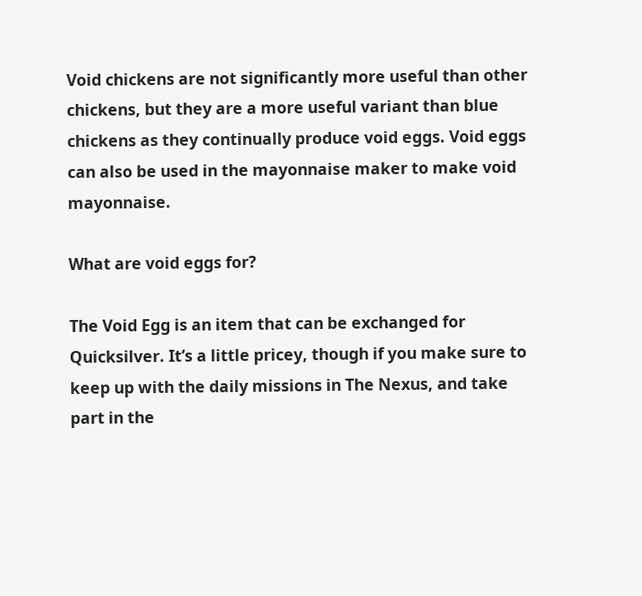Void chickens are not significantly more useful than other chickens, but they are a more useful variant than blue chickens as they continually produce void eggs. Void eggs can also be used in the mayonnaise maker to make void mayonnaise.

What are void eggs for?

The Void Egg is an item that can be exchanged for Quicksilver. It’s a little pricey, though if you make sure to keep up with the daily missions in The Nexus, and take part in the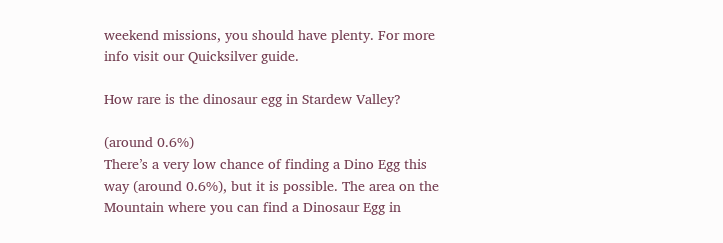weekend missions, you should have plenty. For more info visit our Quicksilver guide.

How rare is the dinosaur egg in Stardew Valley?

(around 0.6%)
There’s a very low chance of finding a Dino Egg this way (around 0.6%), but it is possible. The area on the Mountain where you can find a Dinosaur Egg in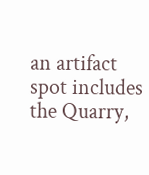an artifact spot includes the Quarry,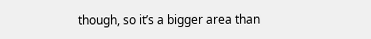though, so it’s a bigger area than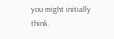you might initially think.